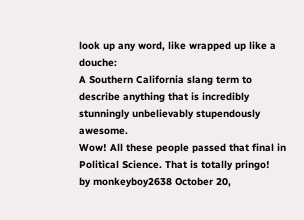look up any word, like wrapped up like a douche:
A Southern California slang term to describe anything that is incredibly stunningly unbelievably stupendously awesome.
Wow! All these people passed that final in Political Science. That is totally pringo!
by monkeyboy2638 October 20,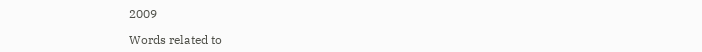2009

Words related to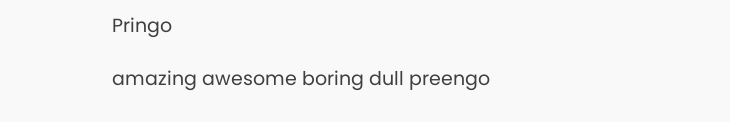Pringo

amazing awesome boring dull preengo